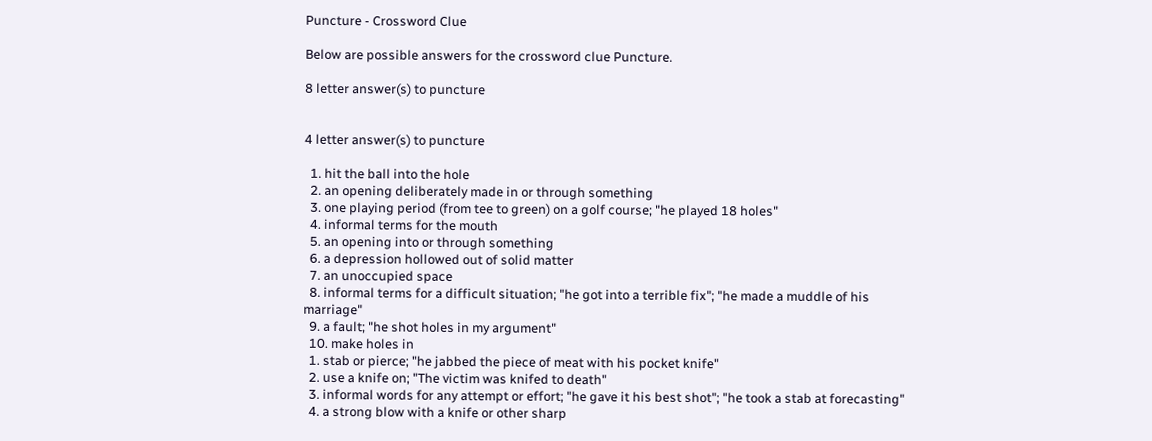Puncture - Crossword Clue

Below are possible answers for the crossword clue Puncture.

8 letter answer(s) to puncture


4 letter answer(s) to puncture

  1. hit the ball into the hole
  2. an opening deliberately made in or through something
  3. one playing period (from tee to green) on a golf course; "he played 18 holes"
  4. informal terms for the mouth
  5. an opening into or through something
  6. a depression hollowed out of solid matter
  7. an unoccupied space
  8. informal terms for a difficult situation; "he got into a terrible fix"; "he made a muddle of his marriage"
  9. a fault; "he shot holes in my argument"
  10. make holes in
  1. stab or pierce; "he jabbed the piece of meat with his pocket knife"
  2. use a knife on; "The victim was knifed to death"
  3. informal words for any attempt or effort; "he gave it his best shot"; "he took a stab at forecasting"
  4. a strong blow with a knife or other sharp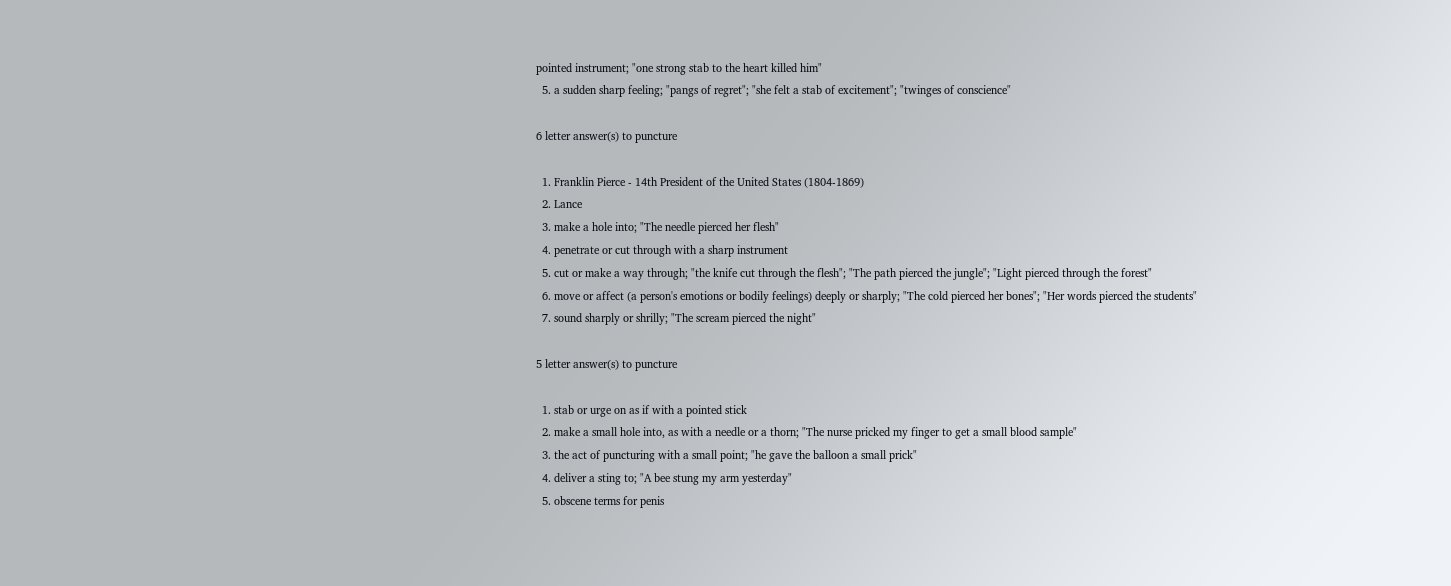pointed instrument; "one strong stab to the heart killed him"
  5. a sudden sharp feeling; "pangs of regret"; "she felt a stab of excitement"; "twinges of conscience"

6 letter answer(s) to puncture

  1. Franklin Pierce - 14th President of the United States (1804-1869)
  2. Lance
  3. make a hole into; "The needle pierced her flesh"
  4. penetrate or cut through with a sharp instrument
  5. cut or make a way through; "the knife cut through the flesh"; "The path pierced the jungle"; "Light pierced through the forest"
  6. move or affect (a person's emotions or bodily feelings) deeply or sharply; "The cold pierced her bones"; "Her words pierced the students"
  7. sound sharply or shrilly; "The scream pierced the night"

5 letter answer(s) to puncture

  1. stab or urge on as if with a pointed stick
  2. make a small hole into, as with a needle or a thorn; "The nurse pricked my finger to get a small blood sample"
  3. the act of puncturing with a small point; "he gave the balloon a small prick"
  4. deliver a sting to; "A bee stung my arm yesterday"
  5. obscene terms for penis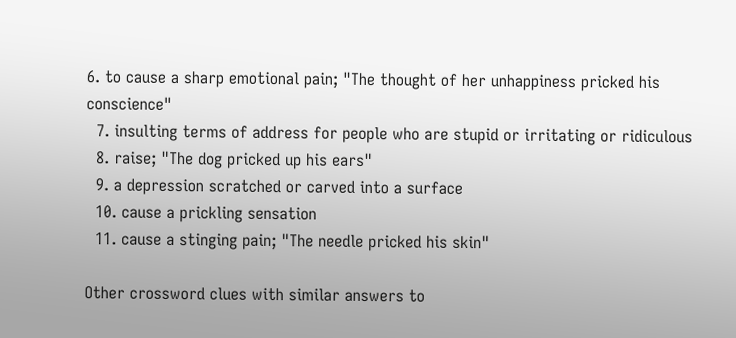6. to cause a sharp emotional pain; "The thought of her unhappiness pricked his conscience"
  7. insulting terms of address for people who are stupid or irritating or ridiculous
  8. raise; "The dog pricked up his ears"
  9. a depression scratched or carved into a surface
  10. cause a prickling sensation
  11. cause a stinging pain; "The needle pricked his skin"

Other crossword clues with similar answers to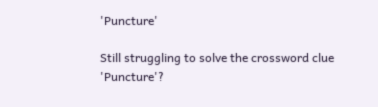'Puncture'

Still struggling to solve the crossword clue 'Puncture'?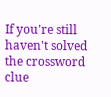If you're still haven't solved the crossword clue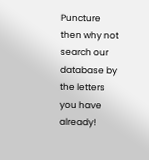Puncture then why not search our database by the letters you have already!